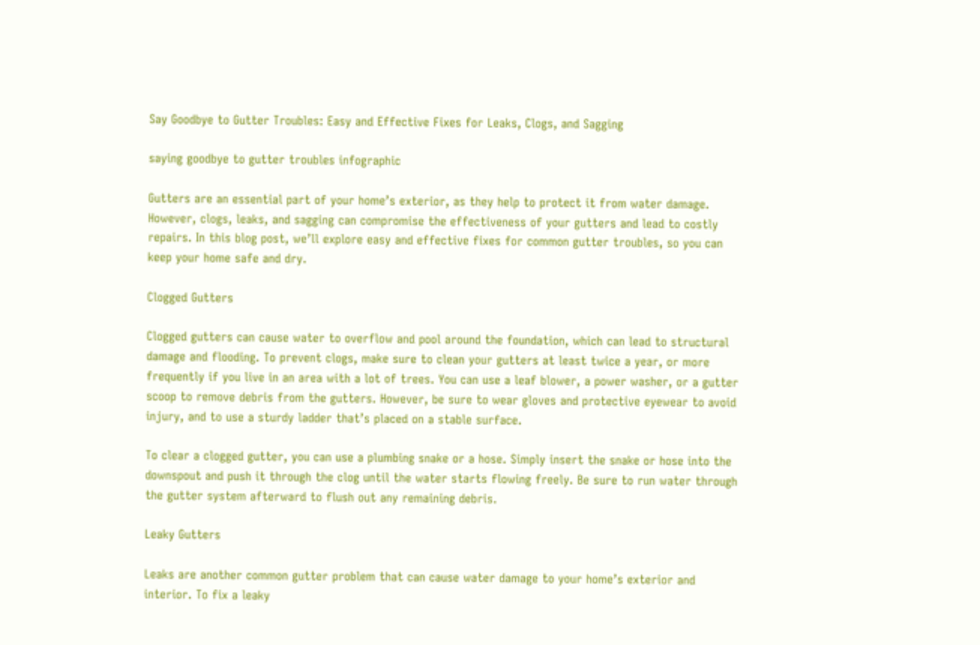Say Goodbye to Gutter Troubles: Easy and Effective Fixes for Leaks, Clogs, and Sagging

saying goodbye to gutter troubles infographic

Gutters are an essential part of your home’s exterior, as they help to protect it from water damage. However, clogs, leaks, and sagging can compromise the effectiveness of your gutters and lead to costly repairs. In this blog post, we’ll explore easy and effective fixes for common gutter troubles, so you can keep your home safe and dry.

Clogged Gutters

Clogged gutters can cause water to overflow and pool around the foundation, which can lead to structural damage and flooding. To prevent clogs, make sure to clean your gutters at least twice a year, or more frequently if you live in an area with a lot of trees. You can use a leaf blower, a power washer, or a gutter scoop to remove debris from the gutters. However, be sure to wear gloves and protective eyewear to avoid injury, and to use a sturdy ladder that’s placed on a stable surface.

To clear a clogged gutter, you can use a plumbing snake or a hose. Simply insert the snake or hose into the downspout and push it through the clog until the water starts flowing freely. Be sure to run water through the gutter system afterward to flush out any remaining debris.

Leaky Gutters

Leaks are another common gutter problem that can cause water damage to your home’s exterior and interior. To fix a leaky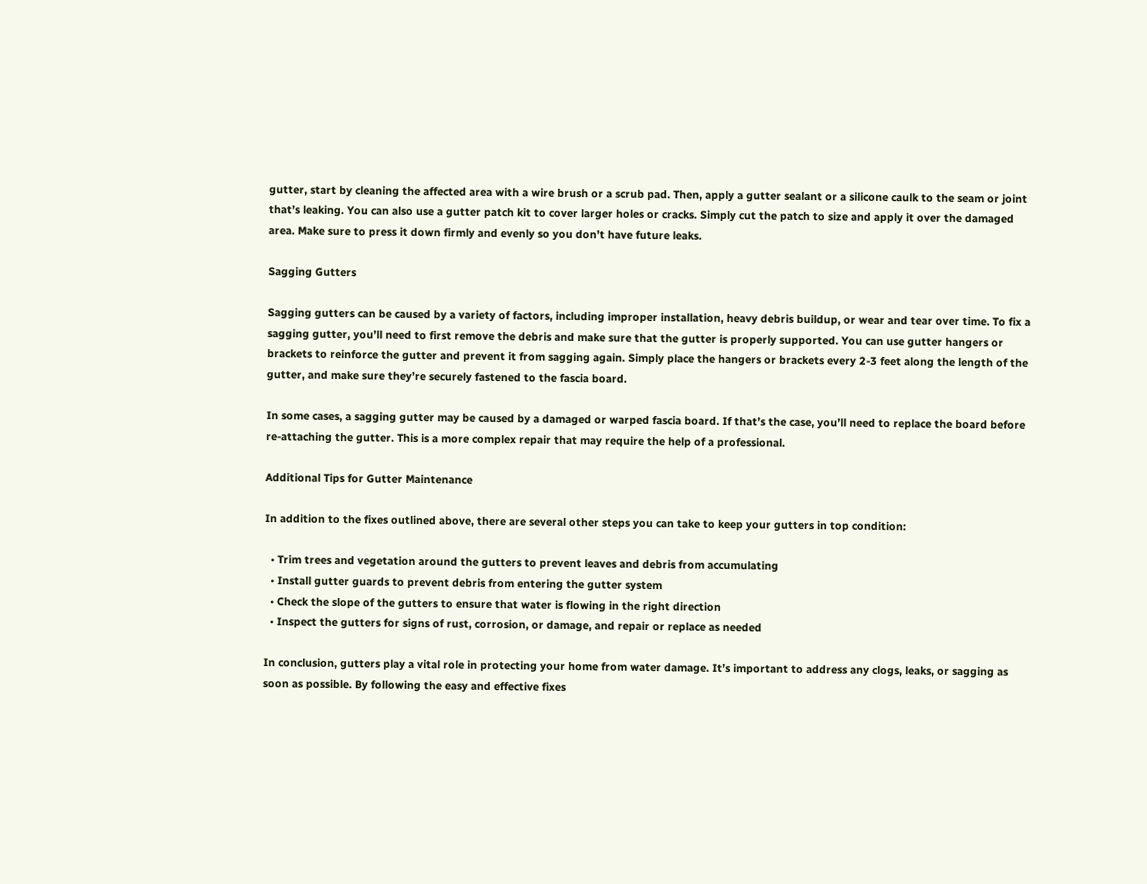gutter, start by cleaning the affected area with a wire brush or a scrub pad. Then, apply a gutter sealant or a silicone caulk to the seam or joint that’s leaking. You can also use a gutter patch kit to cover larger holes or cracks. Simply cut the patch to size and apply it over the damaged area. Make sure to press it down firmly and evenly so you don’t have future leaks.

Sagging Gutters

Sagging gutters can be caused by a variety of factors, including improper installation, heavy debris buildup, or wear and tear over time. To fix a sagging gutter, you’ll need to first remove the debris and make sure that the gutter is properly supported. You can use gutter hangers or brackets to reinforce the gutter and prevent it from sagging again. Simply place the hangers or brackets every 2-3 feet along the length of the gutter, and make sure they’re securely fastened to the fascia board.

In some cases, a sagging gutter may be caused by a damaged or warped fascia board. If that’s the case, you’ll need to replace the board before re-attaching the gutter. This is a more complex repair that may require the help of a professional.

Additional Tips for Gutter Maintenance

In addition to the fixes outlined above, there are several other steps you can take to keep your gutters in top condition:

  • Trim trees and vegetation around the gutters to prevent leaves and debris from accumulating
  • Install gutter guards to prevent debris from entering the gutter system
  • Check the slope of the gutters to ensure that water is flowing in the right direction
  • Inspect the gutters for signs of rust, corrosion, or damage, and repair or replace as needed

In conclusion, gutters play a vital role in protecting your home from water damage. It’s important to address any clogs, leaks, or sagging as soon as possible. By following the easy and effective fixes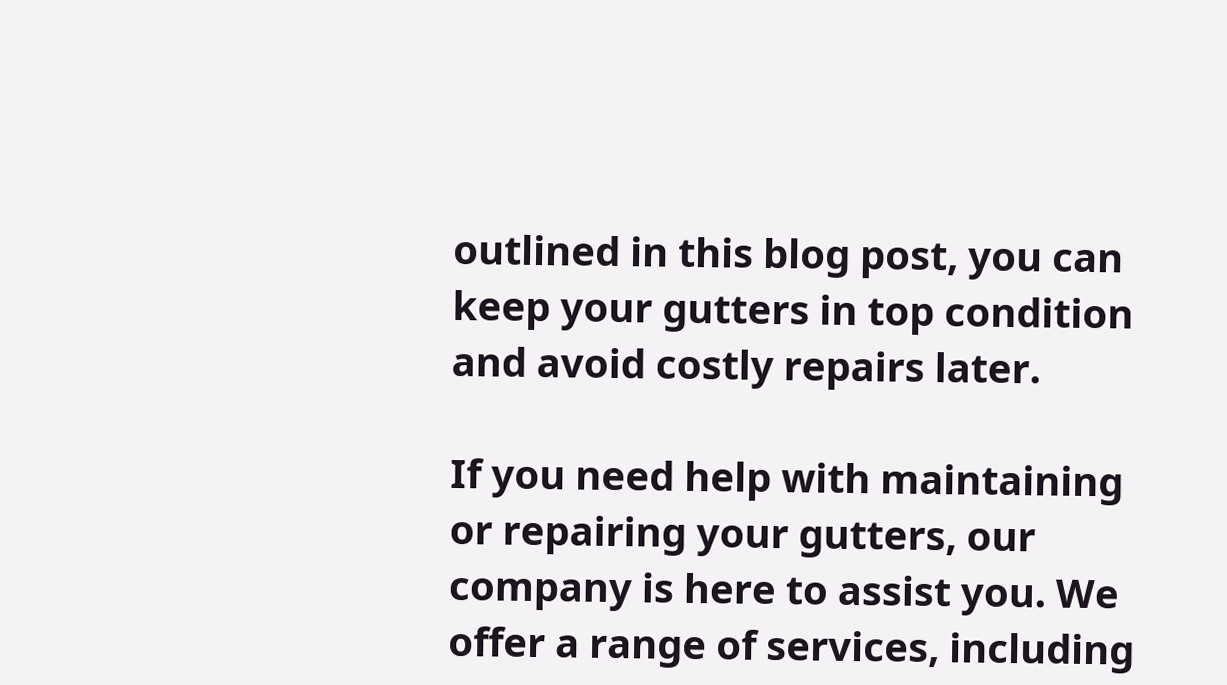outlined in this blog post, you can keep your gutters in top condition and avoid costly repairs later.

If you need help with maintaining or repairing your gutters, our company is here to assist you. We offer a range of services, including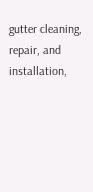gutter cleaning, repair, and installation,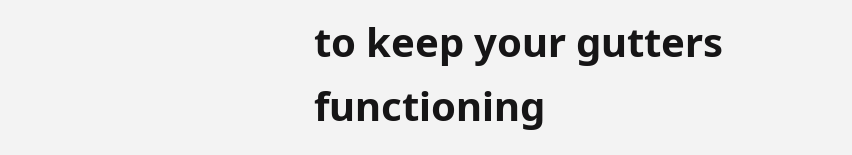to keep your gutters functioning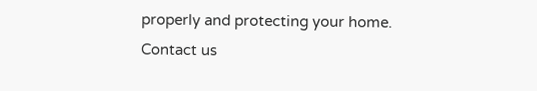properly and protecting your home. Contact us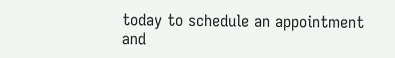today to schedule an appointment and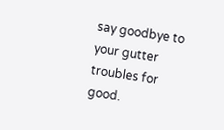say goodbye to your gutter troubles for good.